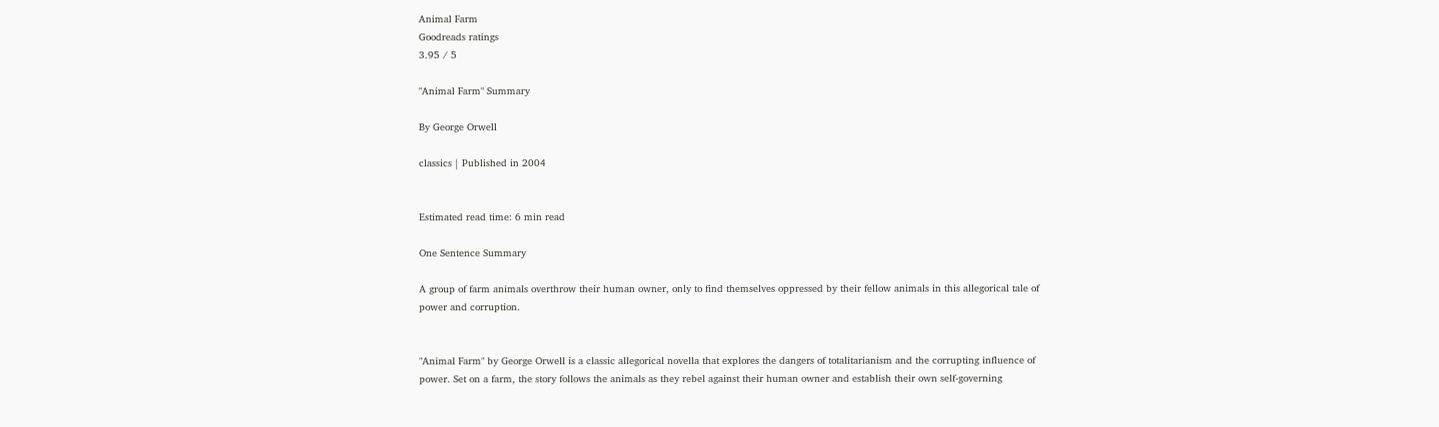Animal Farm
Goodreads ratings
3.95 / 5

"Animal Farm" Summary

By George Orwell

classics | Published in 2004


Estimated read time: 6 min read

One Sentence Summary

A group of farm animals overthrow their human owner, only to find themselves oppressed by their fellow animals in this allegorical tale of power and corruption.


"Animal Farm" by George Orwell is a classic allegorical novella that explores the dangers of totalitarianism and the corrupting influence of power. Set on a farm, the story follows the animals as they rebel against their human owner and establish their own self-governing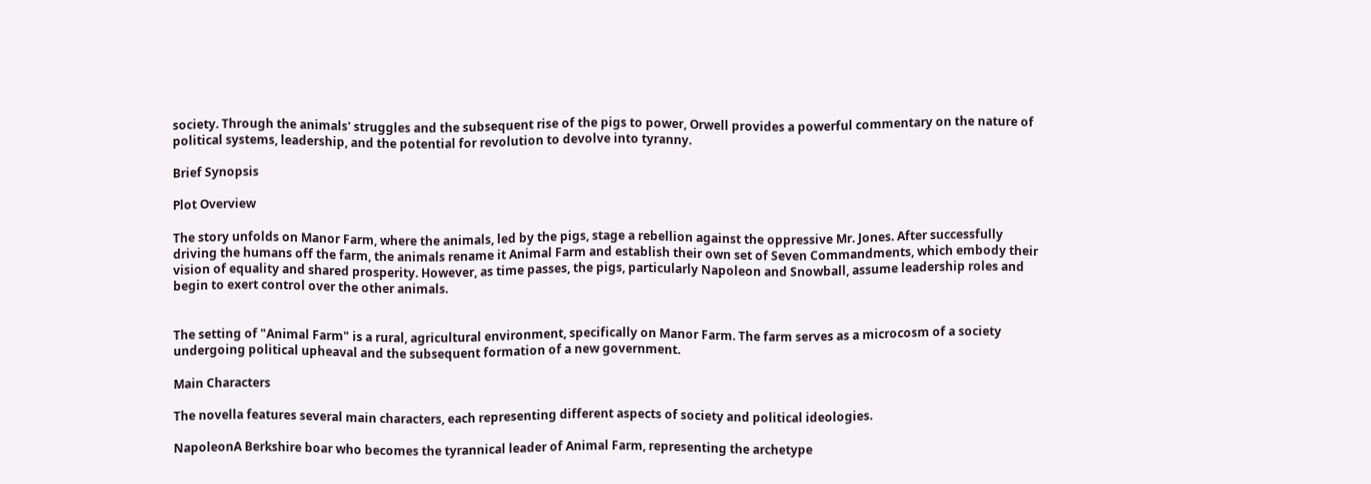society. Through the animals' struggles and the subsequent rise of the pigs to power, Orwell provides a powerful commentary on the nature of political systems, leadership, and the potential for revolution to devolve into tyranny.

Brief Synopsis

Plot Overview

The story unfolds on Manor Farm, where the animals, led by the pigs, stage a rebellion against the oppressive Mr. Jones. After successfully driving the humans off the farm, the animals rename it Animal Farm and establish their own set of Seven Commandments, which embody their vision of equality and shared prosperity. However, as time passes, the pigs, particularly Napoleon and Snowball, assume leadership roles and begin to exert control over the other animals.


The setting of "Animal Farm" is a rural, agricultural environment, specifically on Manor Farm. The farm serves as a microcosm of a society undergoing political upheaval and the subsequent formation of a new government.

Main Characters

The novella features several main characters, each representing different aspects of society and political ideologies.

NapoleonA Berkshire boar who becomes the tyrannical leader of Animal Farm, representing the archetype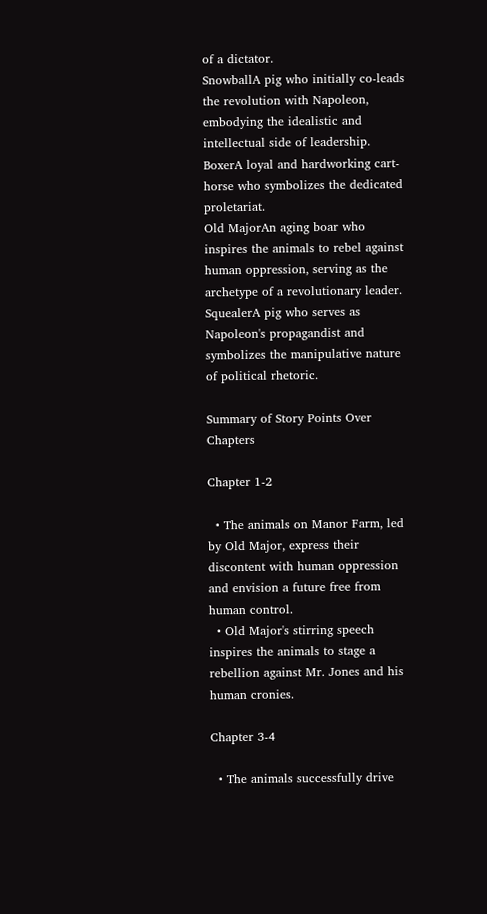of a dictator.
SnowballA pig who initially co-leads the revolution with Napoleon, embodying the idealistic and intellectual side of leadership.
BoxerA loyal and hardworking cart-horse who symbolizes the dedicated proletariat.
Old MajorAn aging boar who inspires the animals to rebel against human oppression, serving as the archetype of a revolutionary leader.
SquealerA pig who serves as Napoleon's propagandist and symbolizes the manipulative nature of political rhetoric.

Summary of Story Points Over Chapters

Chapter 1-2

  • The animals on Manor Farm, led by Old Major, express their discontent with human oppression and envision a future free from human control.
  • Old Major's stirring speech inspires the animals to stage a rebellion against Mr. Jones and his human cronies.

Chapter 3-4

  • The animals successfully drive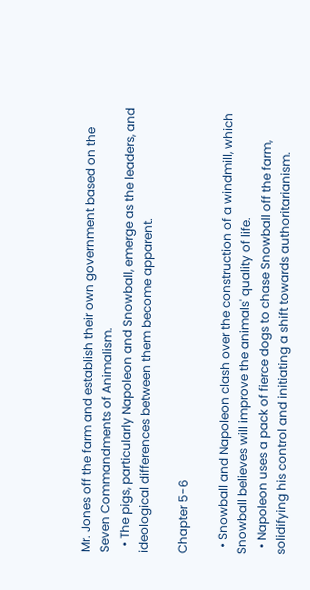Mr. Jones off the farm and establish their own government based on the Seven Commandments of Animalism.
  • The pigs, particularly Napoleon and Snowball, emerge as the leaders, and ideological differences between them become apparent.

Chapter 5-6

  • Snowball and Napoleon clash over the construction of a windmill, which Snowball believes will improve the animals' quality of life.
  • Napoleon uses a pack of fierce dogs to chase Snowball off the farm, solidifying his control and initiating a shift towards authoritarianism.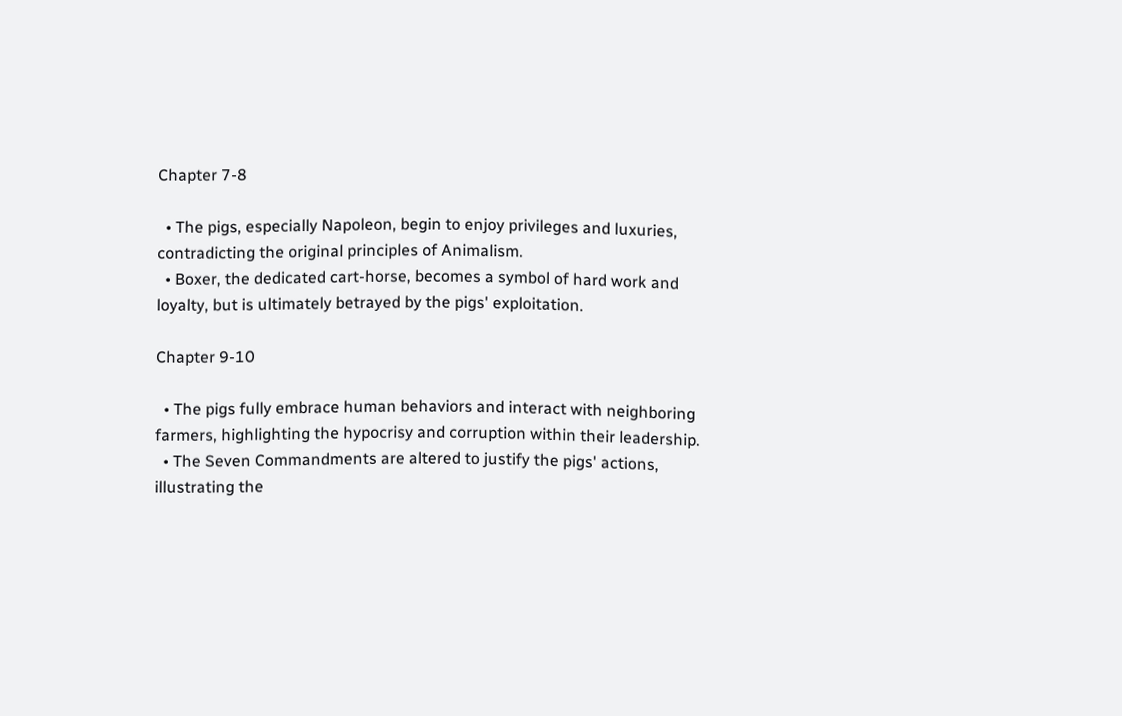Chapter 7-8

  • The pigs, especially Napoleon, begin to enjoy privileges and luxuries, contradicting the original principles of Animalism.
  • Boxer, the dedicated cart-horse, becomes a symbol of hard work and loyalty, but is ultimately betrayed by the pigs' exploitation.

Chapter 9-10

  • The pigs fully embrace human behaviors and interact with neighboring farmers, highlighting the hypocrisy and corruption within their leadership.
  • The Seven Commandments are altered to justify the pigs' actions, illustrating the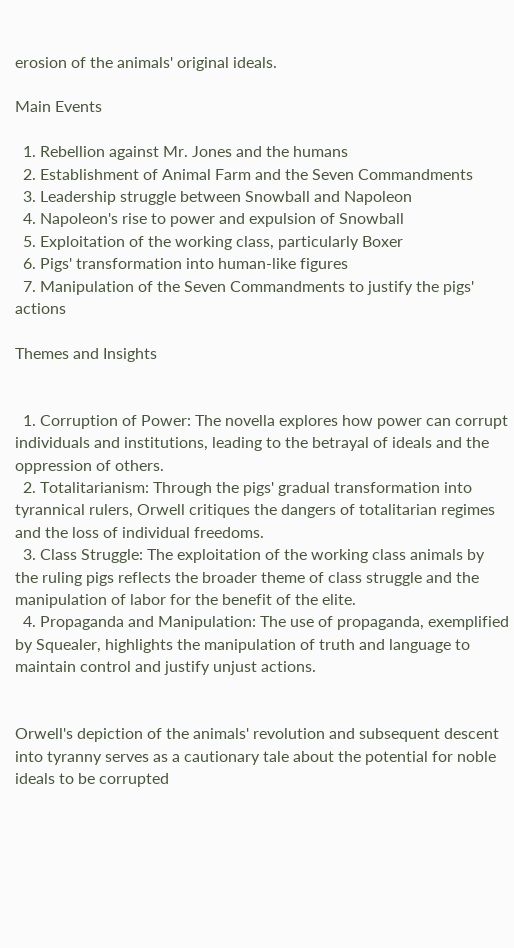erosion of the animals' original ideals.

Main Events

  1. Rebellion against Mr. Jones and the humans
  2. Establishment of Animal Farm and the Seven Commandments
  3. Leadership struggle between Snowball and Napoleon
  4. Napoleon's rise to power and expulsion of Snowball
  5. Exploitation of the working class, particularly Boxer
  6. Pigs' transformation into human-like figures
  7. Manipulation of the Seven Commandments to justify the pigs' actions

Themes and Insights


  1. Corruption of Power: The novella explores how power can corrupt individuals and institutions, leading to the betrayal of ideals and the oppression of others.
  2. Totalitarianism: Through the pigs' gradual transformation into tyrannical rulers, Orwell critiques the dangers of totalitarian regimes and the loss of individual freedoms.
  3. Class Struggle: The exploitation of the working class animals by the ruling pigs reflects the broader theme of class struggle and the manipulation of labor for the benefit of the elite.
  4. Propaganda and Manipulation: The use of propaganda, exemplified by Squealer, highlights the manipulation of truth and language to maintain control and justify unjust actions.


Orwell's depiction of the animals' revolution and subsequent descent into tyranny serves as a cautionary tale about the potential for noble ideals to be corrupted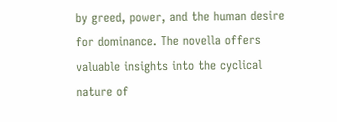by greed, power, and the human desire for dominance. The novella offers valuable insights into the cyclical nature of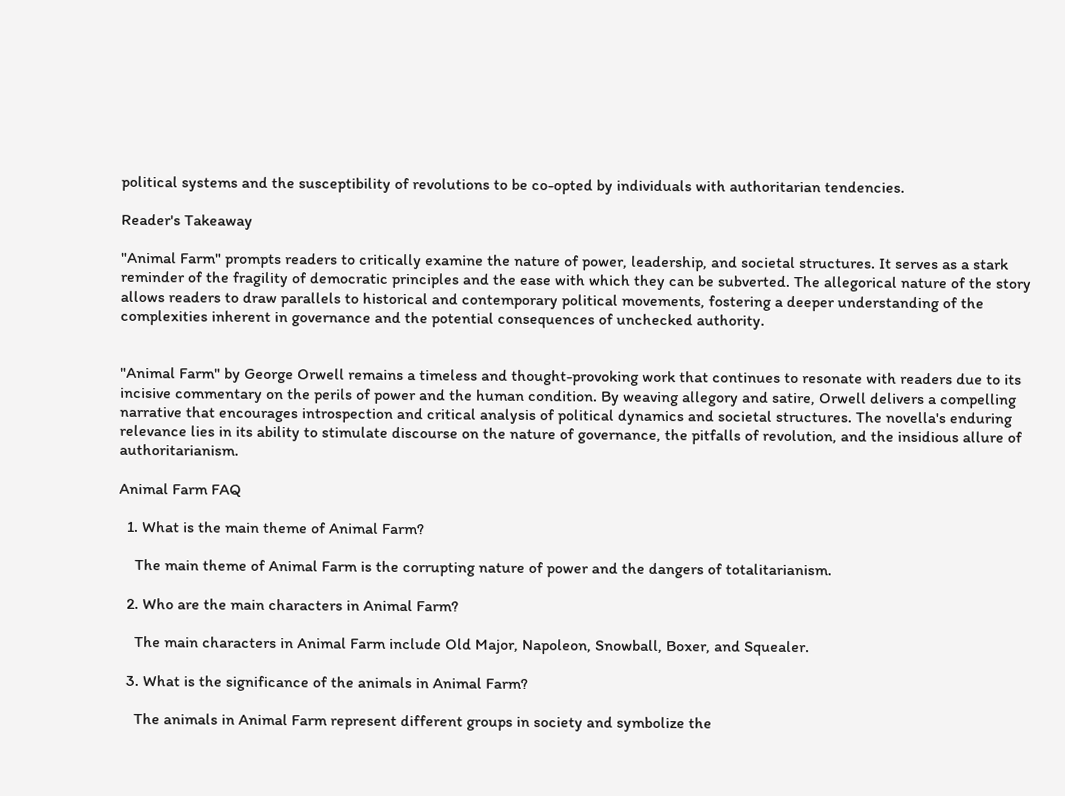political systems and the susceptibility of revolutions to be co-opted by individuals with authoritarian tendencies.

Reader's Takeaway

"Animal Farm" prompts readers to critically examine the nature of power, leadership, and societal structures. It serves as a stark reminder of the fragility of democratic principles and the ease with which they can be subverted. The allegorical nature of the story allows readers to draw parallels to historical and contemporary political movements, fostering a deeper understanding of the complexities inherent in governance and the potential consequences of unchecked authority.


"Animal Farm" by George Orwell remains a timeless and thought-provoking work that continues to resonate with readers due to its incisive commentary on the perils of power and the human condition. By weaving allegory and satire, Orwell delivers a compelling narrative that encourages introspection and critical analysis of political dynamics and societal structures. The novella's enduring relevance lies in its ability to stimulate discourse on the nature of governance, the pitfalls of revolution, and the insidious allure of authoritarianism.

Animal Farm FAQ

  1. What is the main theme of Animal Farm?

    The main theme of Animal Farm is the corrupting nature of power and the dangers of totalitarianism.

  2. Who are the main characters in Animal Farm?

    The main characters in Animal Farm include Old Major, Napoleon, Snowball, Boxer, and Squealer.

  3. What is the significance of the animals in Animal Farm?

    The animals in Animal Farm represent different groups in society and symbolize the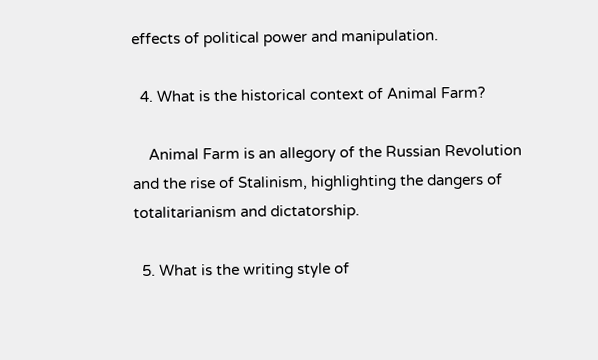effects of political power and manipulation.

  4. What is the historical context of Animal Farm?

    Animal Farm is an allegory of the Russian Revolution and the rise of Stalinism, highlighting the dangers of totalitarianism and dictatorship.

  5. What is the writing style of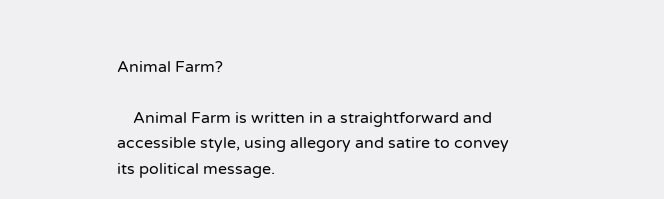Animal Farm?

    Animal Farm is written in a straightforward and accessible style, using allegory and satire to convey its political message.